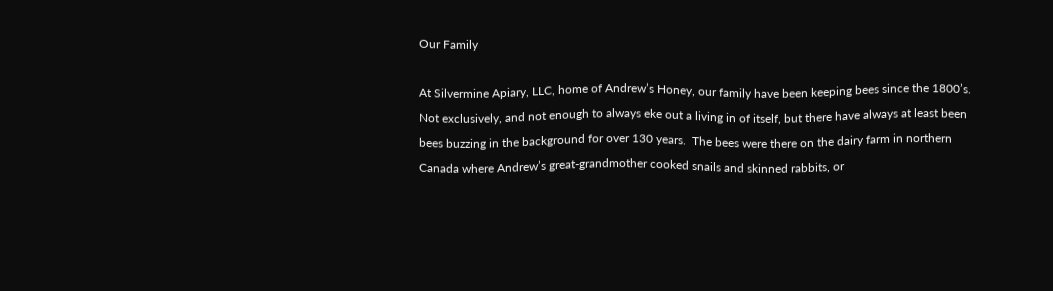Our Family

At Silvermine Apiary, LLC, home of Andrew’s Honey, our family have been keeping bees since the 1800’s.  Not exclusively, and not enough to always eke out a living in of itself, but there have always at least been bees buzzing in the background for over 130 years.  The bees were there on the dairy farm in northern Canada where Andrew’s great-grandmother cooked snails and skinned rabbits, or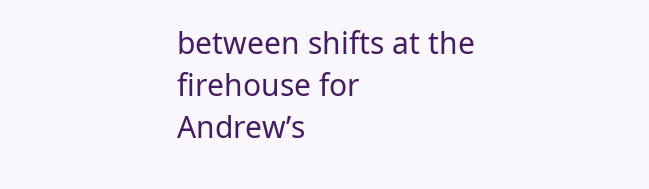between shifts at the firehouse for Andrew’s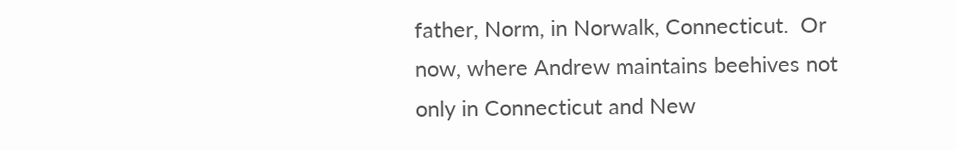father, Norm, in Norwalk, Connecticut.  Or now, where Andrew maintains beehives not only in Connecticut and New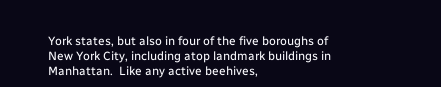York states, but also in four of the five boroughs of New York City, including atop landmark buildings in Manhattan.  Like any active beehives,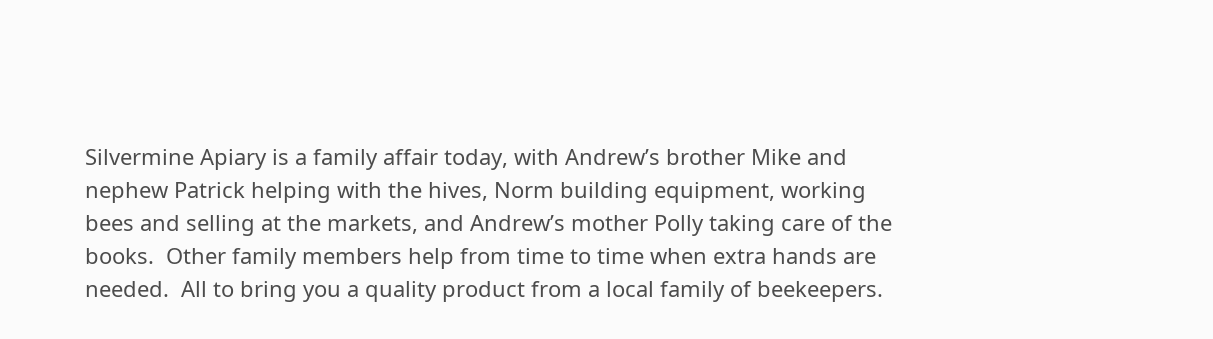Silvermine Apiary is a family affair today, with Andrew’s brother Mike and nephew Patrick helping with the hives, Norm building equipment, working bees and selling at the markets, and Andrew’s mother Polly taking care of the books.  Other family members help from time to time when extra hands are needed.  All to bring you a quality product from a local family of beekeepers.